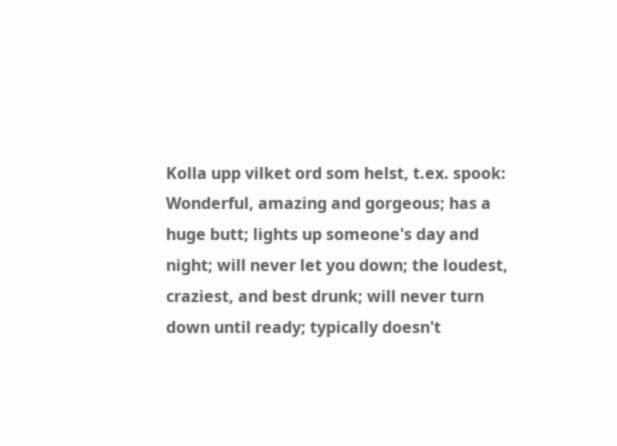Kolla upp vilket ord som helst, t.ex. spook:
Wonderful, amazing and gorgeous; has a huge butt; lights up someone's day and night; will never let you down; the loudest, craziest, and best drunk; will never turn down until ready; typically doesn't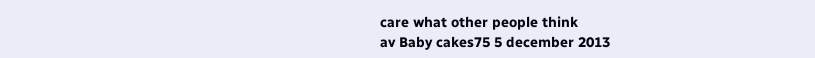care what other people think
av Baby cakes75 5 december 2013